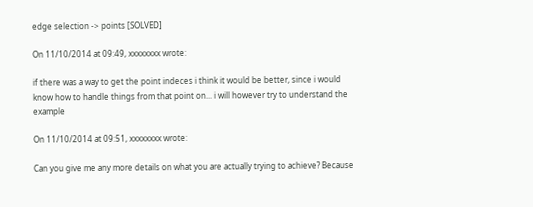edge selection -> points [SOLVED]

On 11/10/2014 at 09:49, xxxxxxxx wrote:

if there was a way to get the point indeces i think it would be better, since i would know how to handle things from that point on... i will however try to understand the example

On 11/10/2014 at 09:51, xxxxxxxx wrote:

Can you give me any more details on what you are actually trying to achieve? Because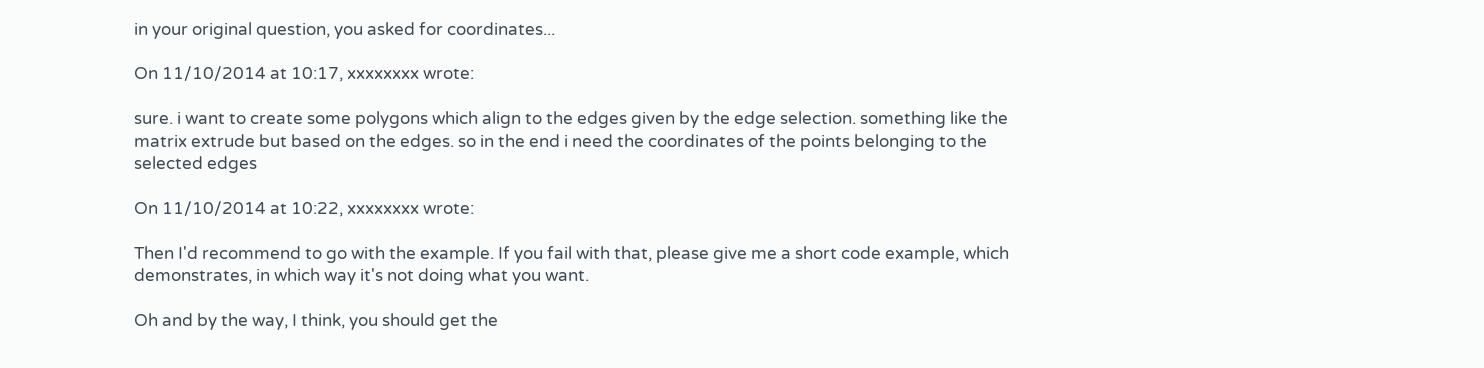in your original question, you asked for coordinates...

On 11/10/2014 at 10:17, xxxxxxxx wrote:

sure. i want to create some polygons which align to the edges given by the edge selection. something like the matrix extrude but based on the edges. so in the end i need the coordinates of the points belonging to the selected edges

On 11/10/2014 at 10:22, xxxxxxxx wrote:

Then I'd recommend to go with the example. If you fail with that, please give me a short code example, which demonstrates, in which way it's not doing what you want.

Oh and by the way, I think, you should get the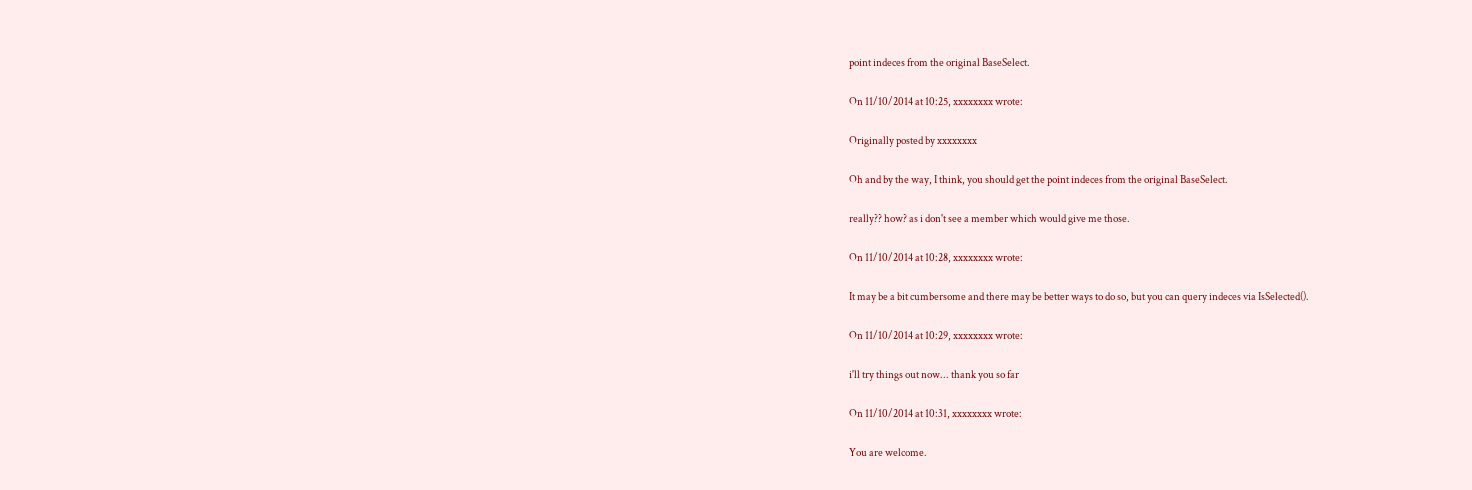point indeces from the original BaseSelect.

On 11/10/2014 at 10:25, xxxxxxxx wrote:

Originally posted by xxxxxxxx

Oh and by the way, I think, you should get the point indeces from the original BaseSelect.

really?? how? as i don't see a member which would give me those.

On 11/10/2014 at 10:28, xxxxxxxx wrote:

It may be a bit cumbersome and there may be better ways to do so, but you can query indeces via IsSelected().

On 11/10/2014 at 10:29, xxxxxxxx wrote:

i'll try things out now... thank you so far

On 11/10/2014 at 10:31, xxxxxxxx wrote:

You are welcome.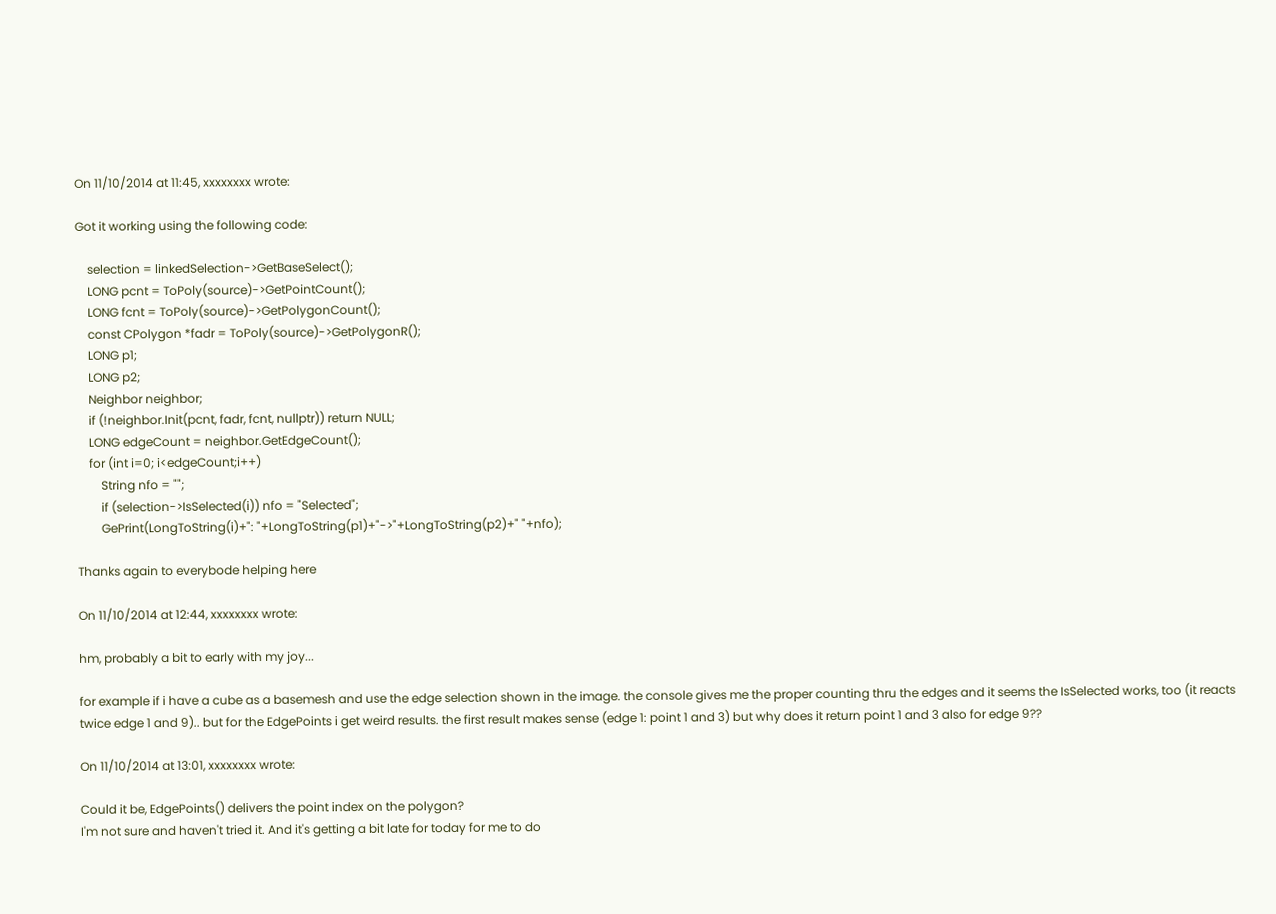On 11/10/2014 at 11:45, xxxxxxxx wrote:

Got it working using the following code:

    selection = linkedSelection->GetBaseSelect();
    LONG pcnt = ToPoly(source)->GetPointCount();
    LONG fcnt = ToPoly(source)->GetPolygonCount();
    const CPolygon *fadr = ToPoly(source)->GetPolygonR();
    LONG p1;
    LONG p2;
    Neighbor neighbor;
    if (!neighbor.Init(pcnt, fadr, fcnt, nullptr)) return NULL;
    LONG edgeCount = neighbor.GetEdgeCount();
    for (int i=0; i<edgeCount;i++)
        String nfo = "";
        if (selection->IsSelected(i)) nfo = "Selected";
        GePrint(LongToString(i)+": "+LongToString(p1)+"->"+LongToString(p2)+" "+nfo);

Thanks again to everybode helping here

On 11/10/2014 at 12:44, xxxxxxxx wrote:

hm, probably a bit to early with my joy...

for example if i have a cube as a basemesh and use the edge selection shown in the image. the console gives me the proper counting thru the edges and it seems the IsSelected works, too (it reacts twice edge 1 and 9).. but for the EdgePoints i get weird results. the first result makes sense (edge 1: point 1 and 3) but why does it return point 1 and 3 also for edge 9??

On 11/10/2014 at 13:01, xxxxxxxx wrote:

Could it be, EdgePoints() delivers the point index on the polygon?
I'm not sure and haven't tried it. And it's getting a bit late for today for me to do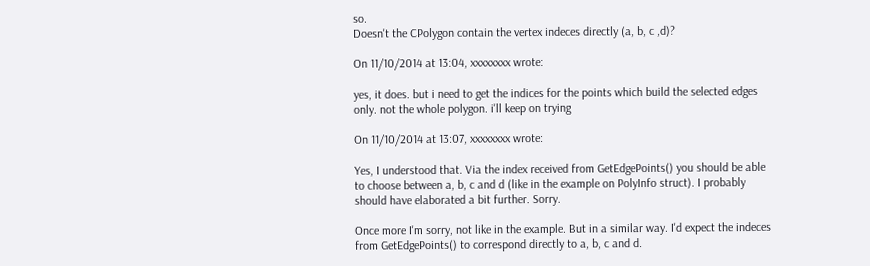so.
Doesn't the CPolygon contain the vertex indeces directly (a, b, c ,d)?

On 11/10/2014 at 13:04, xxxxxxxx wrote:

yes, it does. but i need to get the indices for the points which build the selected edges only. not the whole polygon. i'll keep on trying

On 11/10/2014 at 13:07, xxxxxxxx wrote:

Yes, I understood that. Via the index received from GetEdgePoints() you should be able to choose between a, b, c and d (like in the example on PolyInfo struct). I probably should have elaborated a bit further. Sorry.

Once more I'm sorry, not like in the example. But in a similar way. I'd expect the indeces from GetEdgePoints() to correspond directly to a, b, c and d.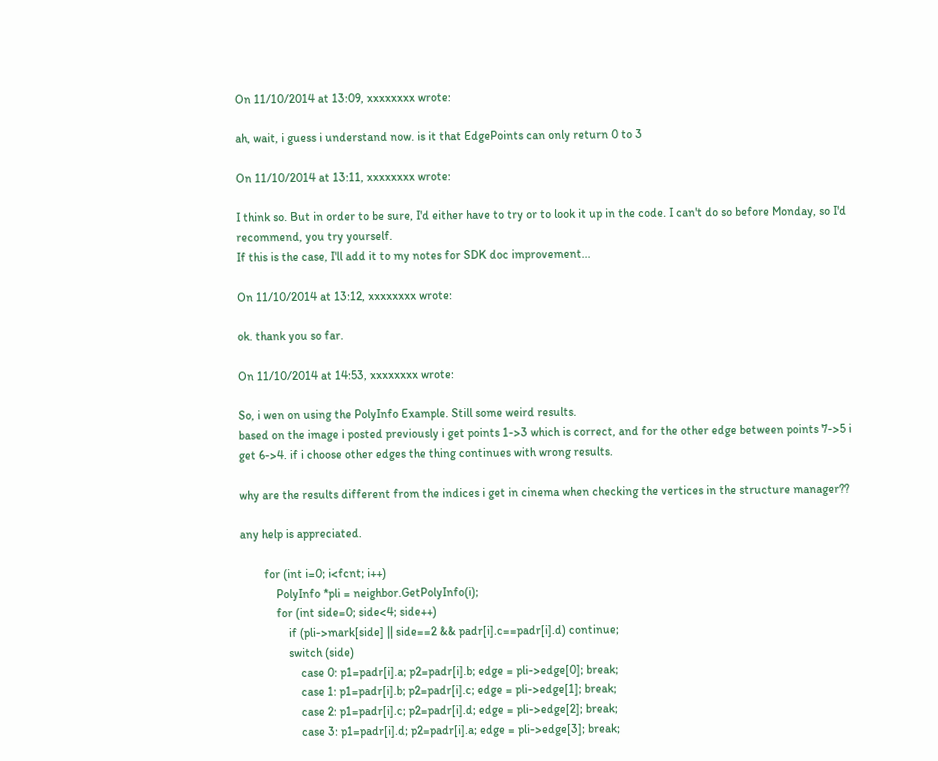On 11/10/2014 at 13:09, xxxxxxxx wrote:

ah, wait, i guess i understand now. is it that EdgePoints can only return 0 to 3

On 11/10/2014 at 13:11, xxxxxxxx wrote:

I think so. But in order to be sure, I'd either have to try or to look it up in the code. I can't do so before Monday, so I'd recommend, you try yourself.
If this is the case, I'll add it to my notes for SDK doc improvement...

On 11/10/2014 at 13:12, xxxxxxxx wrote:

ok. thank you so far.

On 11/10/2014 at 14:53, xxxxxxxx wrote:

So, i wen on using the PolyInfo Example. Still some weird results.
based on the image i posted previously i get points 1->3 which is correct, and for the other edge between points 7->5 i get 6->4. if i choose other edges the thing continues with wrong results.

why are the results different from the indices i get in cinema when checking the vertices in the structure manager??

any help is appreciated.

        for (int i=0; i<fcnt; i++)
            PolyInfo *pli = neighbor.GetPolyInfo(i);
            for (int side=0; side<4; side++)
                if (pli->mark[side] || side==2 && padr[i].c==padr[i].d) continue;
                switch (side)
                    case 0: p1=padr[i].a; p2=padr[i].b; edge = pli->edge[0]; break;
                    case 1: p1=padr[i].b; p2=padr[i].c; edge = pli->edge[1]; break;
                    case 2: p1=padr[i].c; p2=padr[i].d; edge = pli->edge[2]; break;
                    case 3: p1=padr[i].d; p2=padr[i].a; edge = pli->edge[3]; break;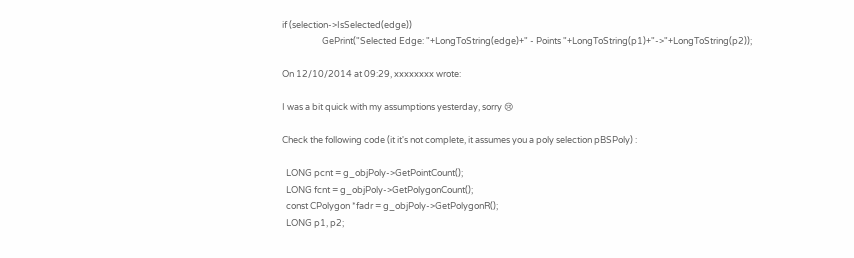if (selection->IsSelected(edge))
                    GePrint("Selected Edge: "+LongToString(edge)+" - Points "+LongToString(p1)+"->"+LongToString(p2));

On 12/10/2014 at 09:29, xxxxxxxx wrote:

I was a bit quick with my assumptions yesterday, sorry 😢

Check the following code (it it's not complete, it assumes you a poly selection pBSPoly) :

  LONG pcnt = g_objPoly->GetPointCount();
  LONG fcnt = g_objPoly->GetPolygonCount();
  const CPolygon *fadr = g_objPoly->GetPolygonR();
  LONG p1, p2;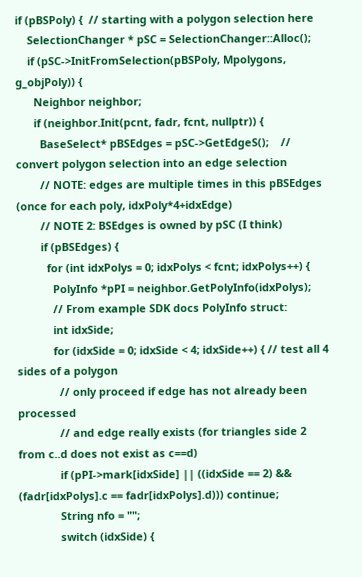if (pBSPoly) {  // starting with a polygon selection here
    SelectionChanger * pSC = SelectionChanger::Alloc();
    if (pSC->InitFromSelection(pBSPoly, Mpolygons, g_objPoly)) {
      Neighbor neighbor;
      if (neighbor.Init(pcnt, fadr, fcnt, nullptr)) {
        BaseSelect* pBSEdges = pSC->GetEdgeS();    // convert polygon selection into an edge selection
        // NOTE: edges are multiple times in this pBSEdges (once for each poly, idxPoly*4+idxEdge)
        // NOTE 2: BSEdges is owned by pSC (I think)
        if (pBSEdges) {
          for (int idxPolys = 0; idxPolys < fcnt; idxPolys++) {
            PolyInfo *pPI = neighbor.GetPolyInfo(idxPolys);
            // From example SDK docs PolyInfo struct:
            int idxSide;
            for (idxSide = 0; idxSide < 4; idxSide++) { // test all 4 sides of a polygon
              // only proceed if edge has not already been processed
              // and edge really exists (for triangles side 2 from c..d does not exist as c==d)
              if (pPI->mark[idxSide] || ((idxSide == 2) && (fadr[idxPolys].c == fadr[idxPolys].d))) continue;
              String nfo = "";
              switch (idxSide) {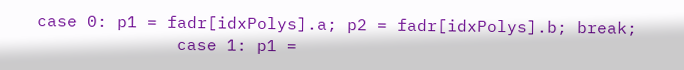case 0: p1 = fadr[idxPolys].a; p2 = fadr[idxPolys].b; break;
              case 1: p1 =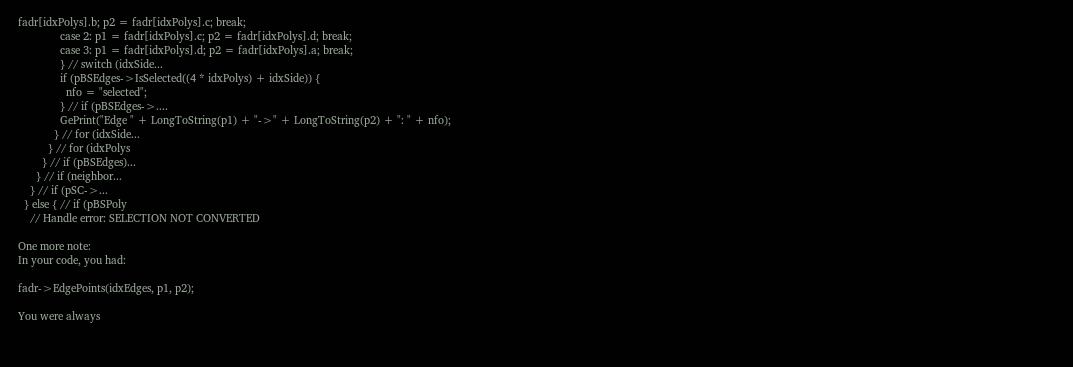fadr[idxPolys].b; p2 = fadr[idxPolys].c; break;
              case 2: p1 = fadr[idxPolys].c; p2 = fadr[idxPolys].d; break;
              case 3: p1 = fadr[idxPolys].d; p2 = fadr[idxPolys].a; break;
              } // switch (idxSide...
              if (pBSEdges->IsSelected((4 * idxPolys) + idxSide)) {
                nfo = "selected";
              } // if (pBSEdges->....
              GePrint("Edge " + LongToString(p1) + "->" + LongToString(p2) + ": " + nfo);
            } // for (idxSide...
          } // for (idxPolys
        } // if (pBSEdges)...
      } // if (neighbor...
    } // if (pSC->...
  } else { // if (pBSPoly
    // Handle error: SELECTION NOT CONVERTED

One more note:
In your code, you had:

fadr->EdgePoints(idxEdges, p1, p2);

You were always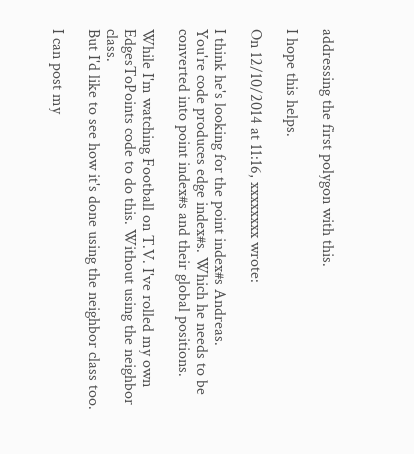addressing the first polygon with this.

I hope this helps.

On 12/10/2014 at 11:16, xxxxxxxx wrote:

I think he's looking for the point index#s Andreas.
You're code produces edge index#s. Which he needs to be converted into point index#s and their global positions.

While I'm watching Football on T.V. I've rolled my own EdgesToPoints code to do this. Without using the neighbor class.
But I'd like to see how it's done using the neighbor class too.

I can post my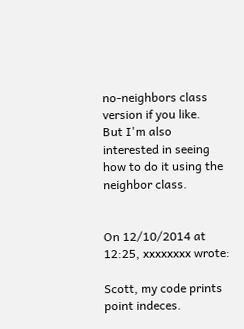no-neighbors class version if you like.
But I'm also interested in seeing how to do it using the neighbor class.


On 12/10/2014 at 12:25, xxxxxxxx wrote:

Scott, my code prints point indeces.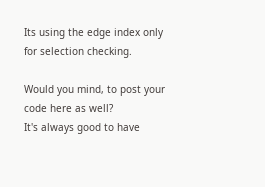Its using the edge index only for selection checking.

Would you mind, to post your code here as well?
It's always good to have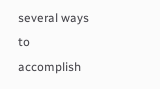several ways to accomplish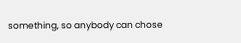something, so anybody can chose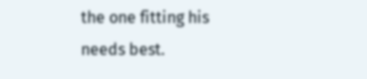the one fitting his needs best.